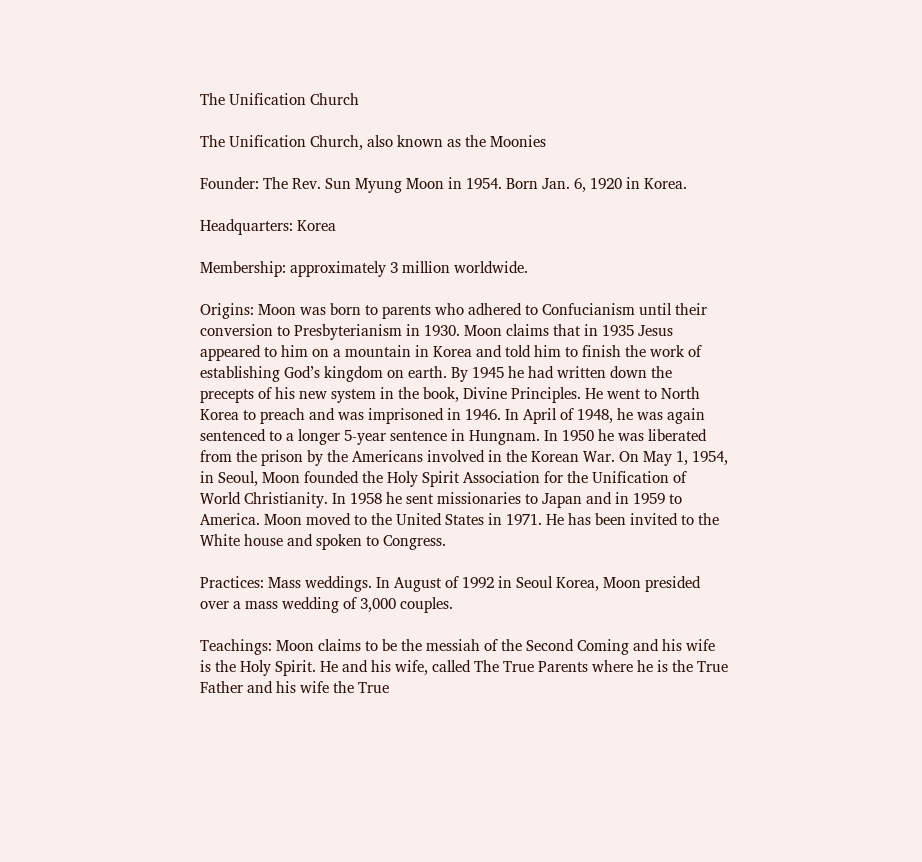The Unification Church

The Unification Church, also known as the Moonies

Founder: The Rev. Sun Myung Moon in 1954. Born Jan. 6, 1920 in Korea.

Headquarters: Korea

Membership: approximately 3 million worldwide.

Origins: Moon was born to parents who adhered to Confucianism until their conversion to Presbyterianism in 1930. Moon claims that in 1935 Jesus appeared to him on a mountain in Korea and told him to finish the work of establishing God’s kingdom on earth. By 1945 he had written down the precepts of his new system in the book, Divine Principles. He went to North Korea to preach and was imprisoned in 1946. In April of 1948, he was again sentenced to a longer 5-year sentence in Hungnam. In 1950 he was liberated from the prison by the Americans involved in the Korean War. On May 1, 1954, in Seoul, Moon founded the Holy Spirit Association for the Unification of World Christianity. In 1958 he sent missionaries to Japan and in 1959 to America. Moon moved to the United States in 1971. He has been invited to the White house and spoken to Congress.

Practices: Mass weddings. In August of 1992 in Seoul Korea, Moon presided over a mass wedding of 3,000 couples.

Teachings: Moon claims to be the messiah of the Second Coming and his wife is the Holy Spirit. He and his wife, called The True Parents where he is the True Father and his wife the True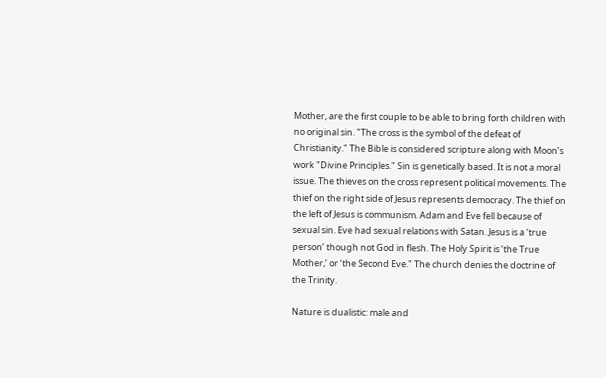Mother, are the first couple to be able to bring forth children with no original sin. "The cross is the symbol of the defeat of Christianity." The Bible is considered scripture along with Moon’s work "Divine Principles." Sin is genetically based. It is not a moral issue. The thieves on the cross represent political movements. The thief on the right side of Jesus represents democracy. The thief on the left of Jesus is communism. Adam and Eve fell because of sexual sin. Eve had sexual relations with Satan. Jesus is a ‘true person’ though not God in flesh. The Holy Spirit is ‘the True Mother,’ or ‘the Second Eve." The church denies the doctrine of the Trinity.

Nature is dualistic: male and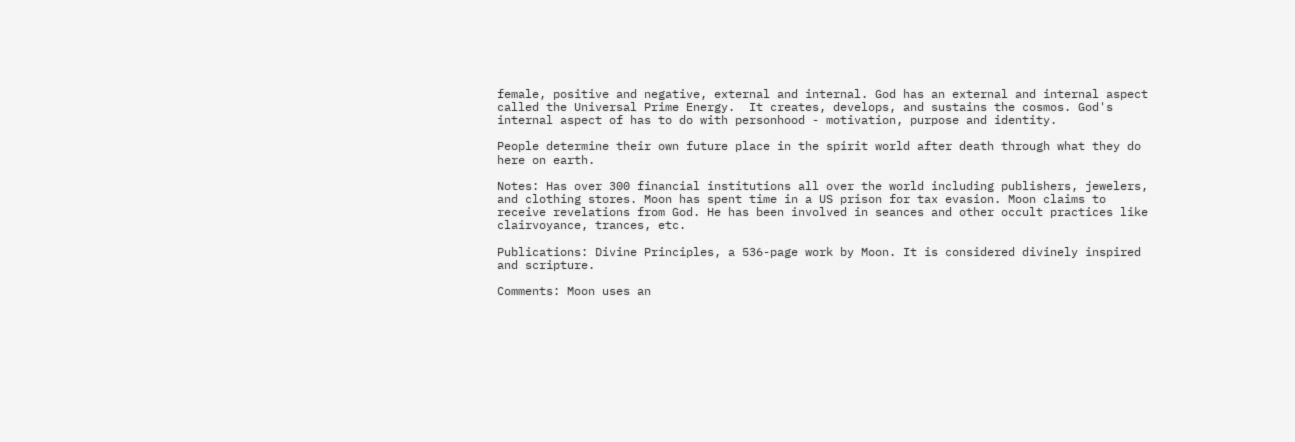female, positive and negative, external and internal. God has an external and internal aspect called the Universal Prime Energy.  It creates, develops, and sustains the cosmos. God's internal aspect of has to do with personhood - motivation, purpose and identity.

People determine their own future place in the spirit world after death through what they do here on earth.

Notes: Has over 300 financial institutions all over the world including publishers, jewelers, and clothing stores. Moon has spent time in a US prison for tax evasion. Moon claims to receive revelations from God. He has been involved in seances and other occult practices like clairvoyance, trances, etc.

Publications: Divine Principles, a 536-page work by Moon. It is considered divinely inspired and scripture.

Comments: Moon uses an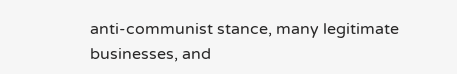anti-communist stance, many legitimate businesses, and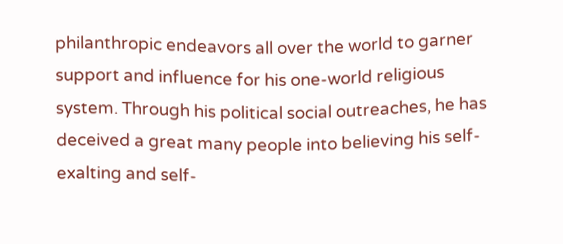philanthropic endeavors all over the world to garner support and influence for his one-world religious system. Through his political social outreaches, he has deceived a great many people into believing his self-exalting and self-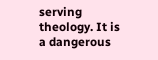serving theology. It is a dangerous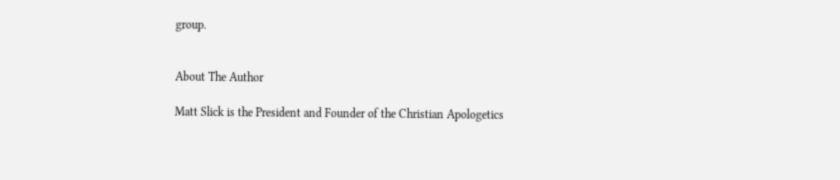group.


About The Author

Matt Slick is the President and Founder of the Christian Apologetics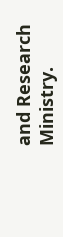and Research Ministry.